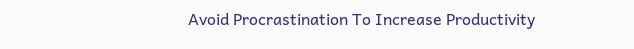Avoid Procrastination To Increase Productivity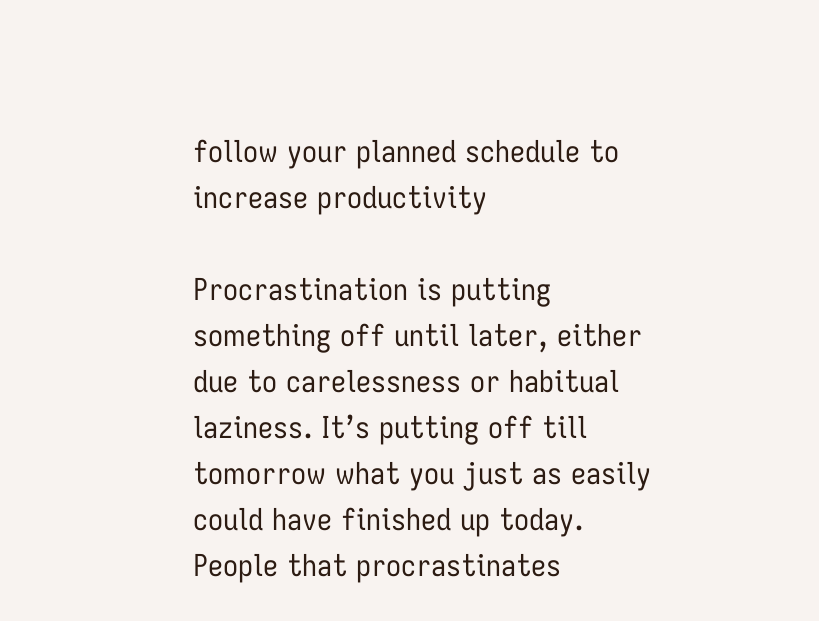follow your planned schedule to increase productivity

Procrastination is putting something off until later, either due to carelessness or habitual laziness. It’s putting off till tomorrow what you just as easily could have finished up today.  People that procrastinates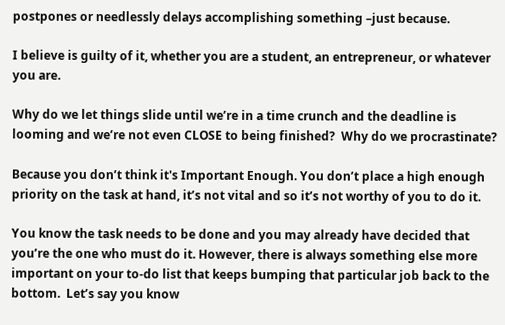postpones or needlessly delays accomplishing something –just because.

I believe is guilty of it, whether you are a student, an entrepreneur, or whatever you are.

Why do we let things slide until we’re in a time crunch and the deadline is looming and we’re not even CLOSE to being finished?  Why do we procrastinate?

Because you don’t think it's Important Enough. You don’t place a high enough priority on the task at hand, it’s not vital and so it’s not worthy of you to do it.

You know the task needs to be done and you may already have decided that you’re the one who must do it. However, there is always something else more important on your to-do list that keeps bumping that particular job back to the bottom.  Let’s say you know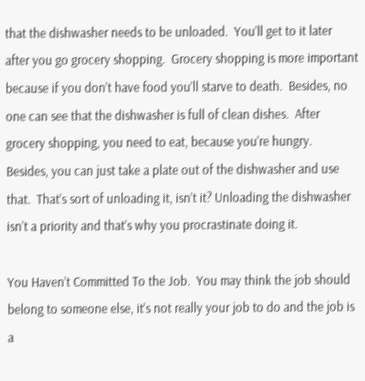that the dishwasher needs to be unloaded.  You’ll get to it later after you go grocery shopping.  Grocery shopping is more important because if you don’t have food you’ll starve to death.  Besides, no one can see that the dishwasher is full of clean dishes.  After grocery shopping, you need to eat, because you’re hungry.  Besides, you can just take a plate out of the dishwasher and use that.  That’s sort of unloading it, isn’t it? Unloading the dishwasher isn’t a priority and that’s why you procrastinate doing it.

You Haven’t Committed To the Job.  You may think the job should belong to someone else, it’s not really your job to do and the job is a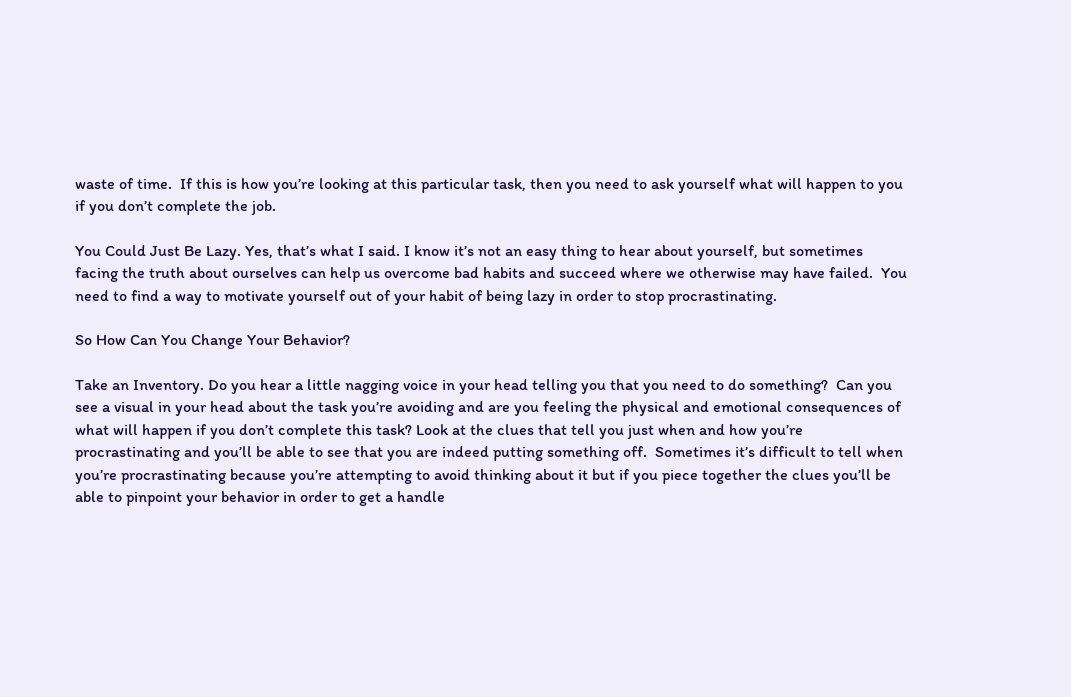waste of time.  If this is how you’re looking at this particular task, then you need to ask yourself what will happen to you if you don’t complete the job.

You Could Just Be Lazy. Yes, that’s what I said. I know it’s not an easy thing to hear about yourself, but sometimes facing the truth about ourselves can help us overcome bad habits and succeed where we otherwise may have failed.  You need to find a way to motivate yourself out of your habit of being lazy in order to stop procrastinating.

So How Can You Change Your Behavior?

Take an Inventory. Do you hear a little nagging voice in your head telling you that you need to do something?  Can you see a visual in your head about the task you’re avoiding and are you feeling the physical and emotional consequences of what will happen if you don’t complete this task? Look at the clues that tell you just when and how you’re procrastinating and you’ll be able to see that you are indeed putting something off.  Sometimes it’s difficult to tell when you’re procrastinating because you’re attempting to avoid thinking about it but if you piece together the clues you’ll be able to pinpoint your behavior in order to get a handle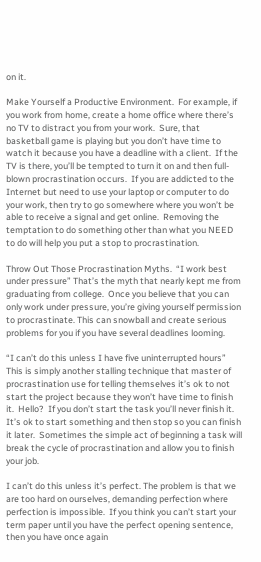on it.

Make Yourself a Productive Environment.  For example, if you work from home, create a home office where there’s no TV to distract you from your work.  Sure, that basketball game is playing but you don’t have time to watch it because you have a deadline with a client.  If the TV is there, you’ll be tempted to turn it on and then full-blown procrastination occurs.  If you are addicted to the Internet but need to use your laptop or computer to do your work, then try to go somewhere where you won’t be able to receive a signal and get online.  Removing the temptation to do something other than what you NEED to do will help you put a stop to procrastination.

Throw Out Those Procrastination Myths.  “I work best under pressure” That’s the myth that nearly kept me from graduating from college.  Once you believe that you can only work under pressure, you’re giving yourself permission to procrastinate. This can snowball and create serious problems for you if you have several deadlines looming.

“I can’t do this unless I have five uninterrupted hours” This is simply another stalling technique that master of procrastination use for telling themselves it’s ok to not start the project because they won’t have time to finish it.  Hello?  If you don’t start the task you’ll never finish it.  It’s ok to start something and then stop so you can finish it later.  Sometimes the simple act of beginning a task will break the cycle of procrastination and allow you to finish your job.

I can’t do this unless it’s perfect. The problem is that we are too hard on ourselves, demanding perfection where perfection is impossible.  If you think you can’t start your term paper until you have the perfect opening sentence, then you have once again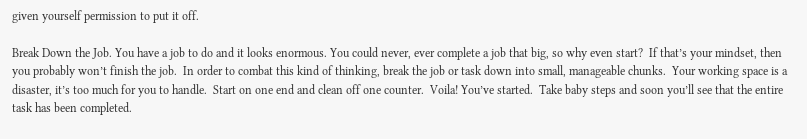given yourself permission to put it off.

Break Down the Job. You have a job to do and it looks enormous. You could never, ever complete a job that big, so why even start?  If that’s your mindset, then you probably won’t finish the job.  In order to combat this kind of thinking, break the job or task down into small, manageable chunks.  Your working space is a disaster, it’s too much for you to handle.  Start on one end and clean off one counter.  Voila! You’ve started.  Take baby steps and soon you’ll see that the entire task has been completed.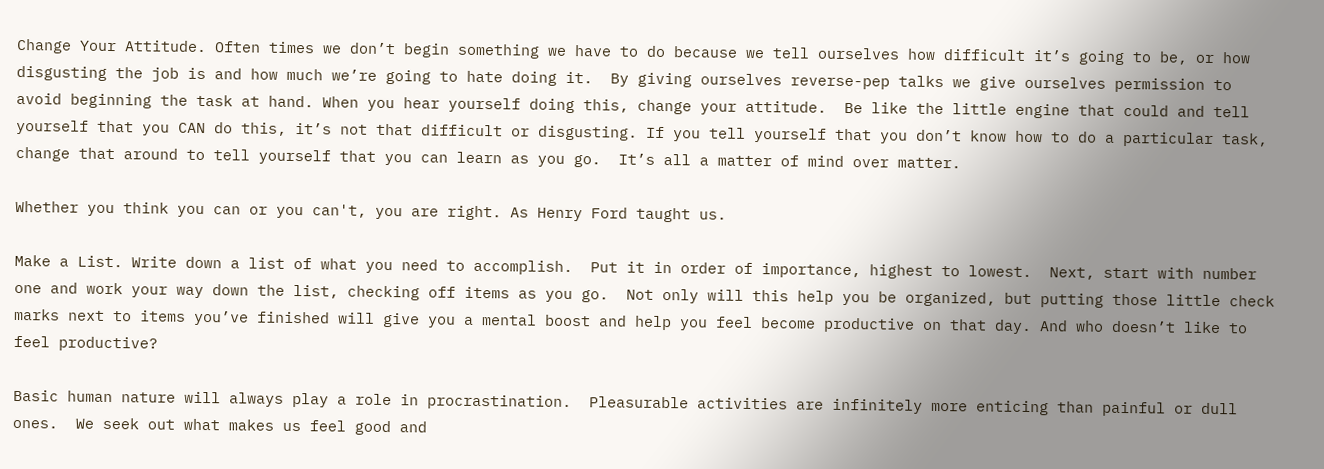Change Your Attitude. Often times we don’t begin something we have to do because we tell ourselves how difficult it’s going to be, or how disgusting the job is and how much we’re going to hate doing it.  By giving ourselves reverse-pep talks we give ourselves permission to avoid beginning the task at hand. When you hear yourself doing this, change your attitude.  Be like the little engine that could and tell yourself that you CAN do this, it’s not that difficult or disgusting. If you tell yourself that you don’t know how to do a particular task, change that around to tell yourself that you can learn as you go.  It’s all a matter of mind over matter.

Whether you think you can or you can't, you are right. As Henry Ford taught us.

Make a List. Write down a list of what you need to accomplish.  Put it in order of importance, highest to lowest.  Next, start with number one and work your way down the list, checking off items as you go.  Not only will this help you be organized, but putting those little check marks next to items you’ve finished will give you a mental boost and help you feel become productive on that day. And who doesn’t like to feel productive?

Basic human nature will always play a role in procrastination.  Pleasurable activities are infinitely more enticing than painful or dull ones.  We seek out what makes us feel good and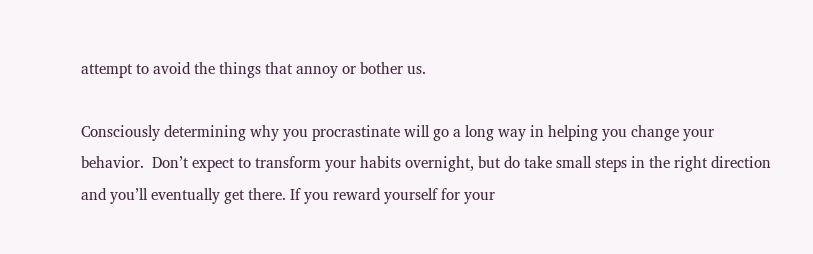attempt to avoid the things that annoy or bother us.

Consciously determining why you procrastinate will go a long way in helping you change your behavior.  Don’t expect to transform your habits overnight, but do take small steps in the right direction and you’ll eventually get there. If you reward yourself for your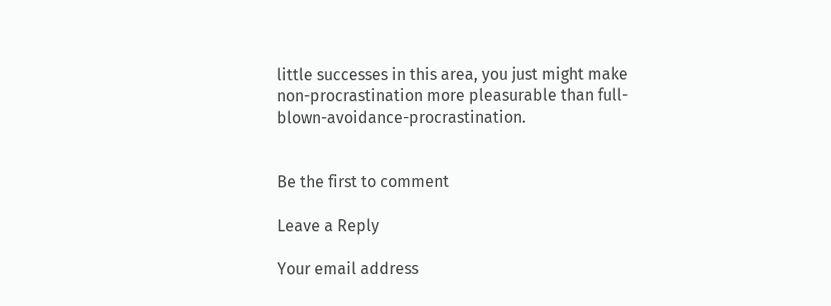little successes in this area, you just might make non-procrastination more pleasurable than full-blown-avoidance-procrastination.


Be the first to comment

Leave a Reply

Your email address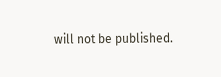will not be published.